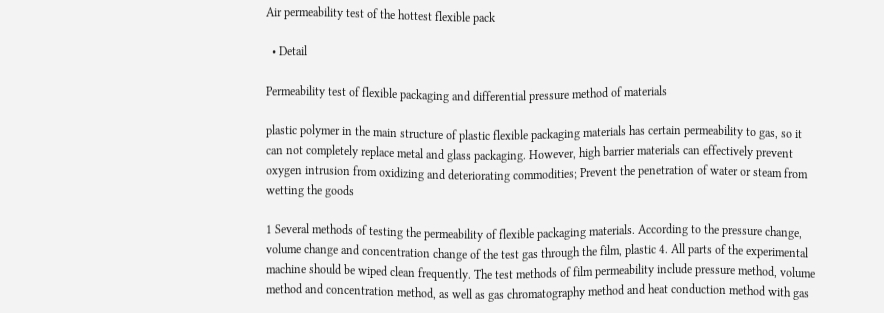Air permeability test of the hottest flexible pack

  • Detail

Permeability test of flexible packaging and differential pressure method of materials

plastic polymer in the main structure of plastic flexible packaging materials has certain permeability to gas, so it can not completely replace metal and glass packaging. However, high barrier materials can effectively prevent oxygen intrusion from oxidizing and deteriorating commodities; Prevent the penetration of water or steam from wetting the goods

1 Several methods of testing the permeability of flexible packaging materials. According to the pressure change, volume change and concentration change of the test gas through the film, plastic 4. All parts of the experimental machine should be wiped clean frequently. The test methods of film permeability include pressure method, volume method and concentration method, as well as gas chromatography method and heat conduction method with gas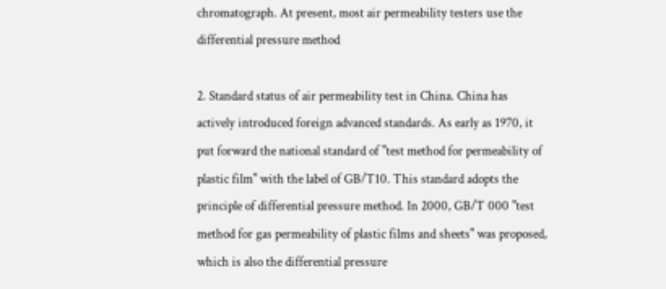chromatograph. At present, most air permeability testers use the differential pressure method

2. Standard status of air permeability test in China. China has actively introduced foreign advanced standards. As early as 1970, it put forward the national standard of "test method for permeability of plastic film" with the label of GB/T10. This standard adopts the principle of differential pressure method. In 2000, GB/T 000 "test method for gas permeability of plastic films and sheets" was proposed, which is also the differential pressure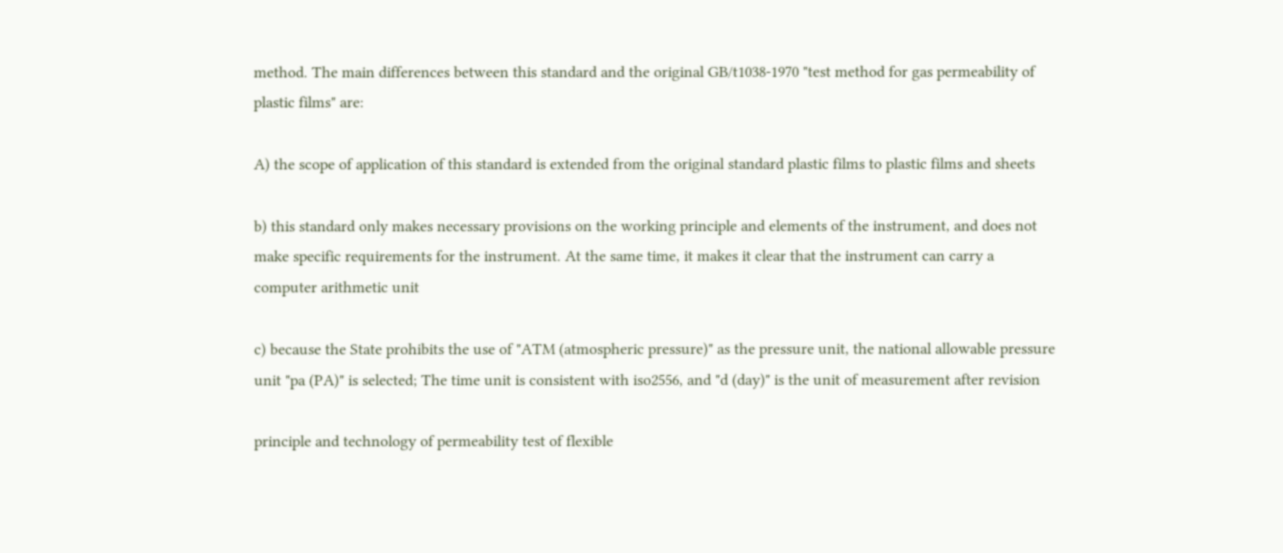method. The main differences between this standard and the original GB/t1038-1970 "test method for gas permeability of plastic films" are:

A) the scope of application of this standard is extended from the original standard plastic films to plastic films and sheets

b) this standard only makes necessary provisions on the working principle and elements of the instrument, and does not make specific requirements for the instrument. At the same time, it makes it clear that the instrument can carry a computer arithmetic unit

c) because the State prohibits the use of "ATM (atmospheric pressure)" as the pressure unit, the national allowable pressure unit "pa (PA)" is selected; The time unit is consistent with iso2556, and "d (day)" is the unit of measurement after revision

principle and technology of permeability test of flexible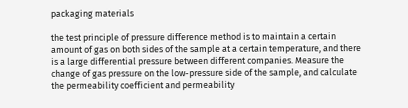packaging materials

the test principle of pressure difference method is to maintain a certain amount of gas on both sides of the sample at a certain temperature, and there is a large differential pressure between different companies. Measure the change of gas pressure on the low-pressure side of the sample, and calculate the permeability coefficient and permeability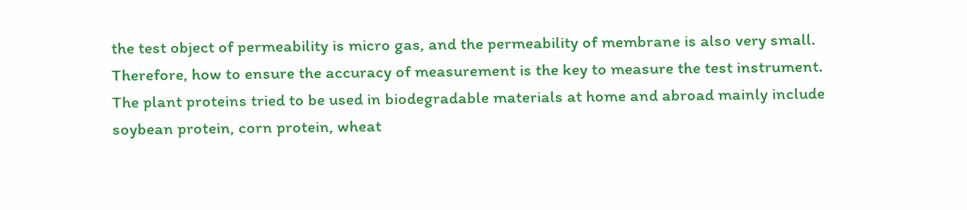the test object of permeability is micro gas, and the permeability of membrane is also very small. Therefore, how to ensure the accuracy of measurement is the key to measure the test instrument. The plant proteins tried to be used in biodegradable materials at home and abroad mainly include soybean protein, corn protein, wheat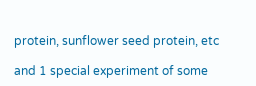protein, sunflower seed protein, etc

and 1 special experiment of some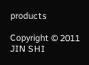products

Copyright © 2011 JIN SHI